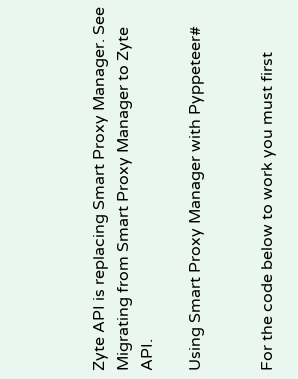Zyte API is replacing Smart Proxy Manager. See Migrating from Smart Proxy Manager to Zyte API.

Using Smart Proxy Manager with Pyppeteer#


For the code below to work you must first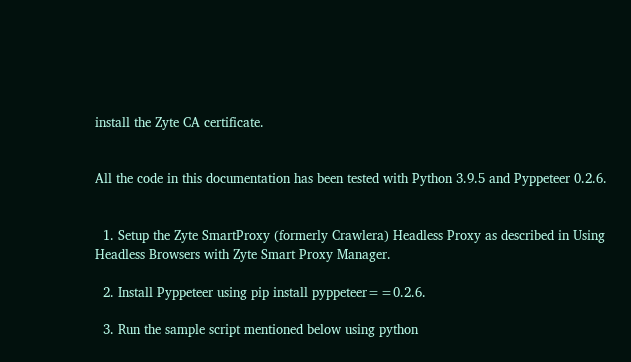install the Zyte CA certificate.


All the code in this documentation has been tested with Python 3.9.5 and Pyppeteer 0.2.6.


  1. Setup the Zyte SmartProxy (formerly Crawlera) Headless Proxy as described in Using Headless Browsers with Zyte Smart Proxy Manager.

  2. Install Pyppeteer using pip install pyppeteer==0.2.6.

  3. Run the sample script mentioned below using python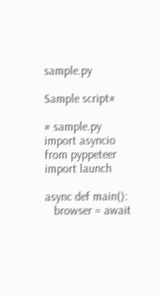sample.py

Sample script#

# sample.py
import asyncio
from pyppeteer import launch

async def main():
   browser = await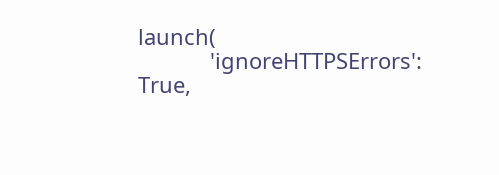launch(
            'ignoreHTTPSErrors': True,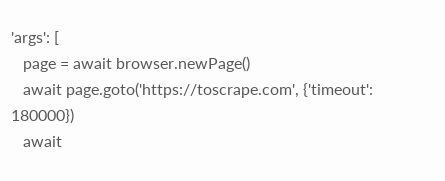'args': [
   page = await browser.newPage()
   await page.goto('https://toscrape.com', {'timeout': 180000})
   await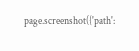page.screenshot({'path':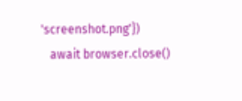'screenshot.png'})
   await browser.close()